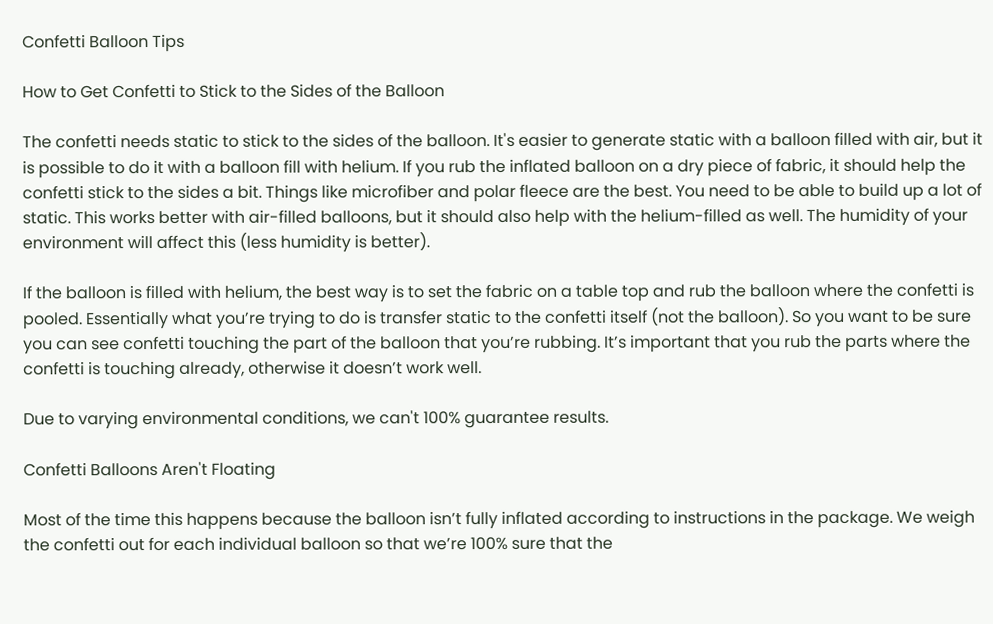Confetti Balloon Tips

How to Get Confetti to Stick to the Sides of the Balloon

The confetti needs static to stick to the sides of the balloon. It's easier to generate static with a balloon filled with air, but it is possible to do it with a balloon fill with helium. If you rub the inflated balloon on a dry piece of fabric, it should help the confetti stick to the sides a bit. Things like microfiber and polar fleece are the best. You need to be able to build up a lot of static. This works better with air-filled balloons, but it should also help with the helium-filled as well. The humidity of your environment will affect this (less humidity is better).

If the balloon is filled with helium, the best way is to set the fabric on a table top and rub the balloon where the confetti is pooled. Essentially what you’re trying to do is transfer static to the confetti itself (not the balloon). So you want to be sure you can see confetti touching the part of the balloon that you’re rubbing. It’s important that you rub the parts where the confetti is touching already, otherwise it doesn’t work well.

Due to varying environmental conditions, we can't 100% guarantee results.

Confetti Balloons Aren't Floating

Most of the time this happens because the balloon isn’t fully inflated according to instructions in the package. We weigh the confetti out for each individual balloon so that we’re 100% sure that the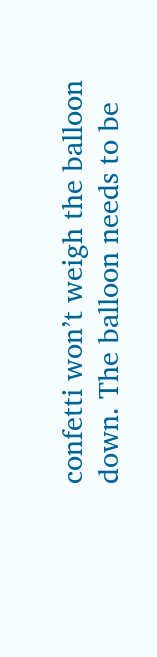confetti won’t weigh the balloon down. The balloon needs to be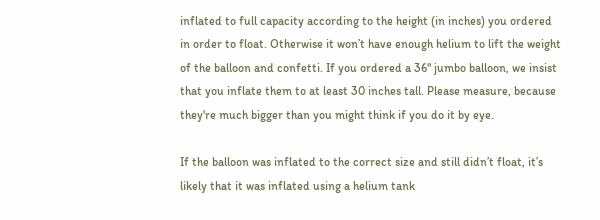inflated to full capacity according to the height (in inches) you ordered in order to float. Otherwise it won’t have enough helium to lift the weight of the balloon and confetti. If you ordered a 36" jumbo balloon, we insist that you inflate them to at least 30 inches tall. Please measure, because they're much bigger than you might think if you do it by eye.

If the balloon was inflated to the correct size and still didn’t float, it’s likely that it was inflated using a helium tank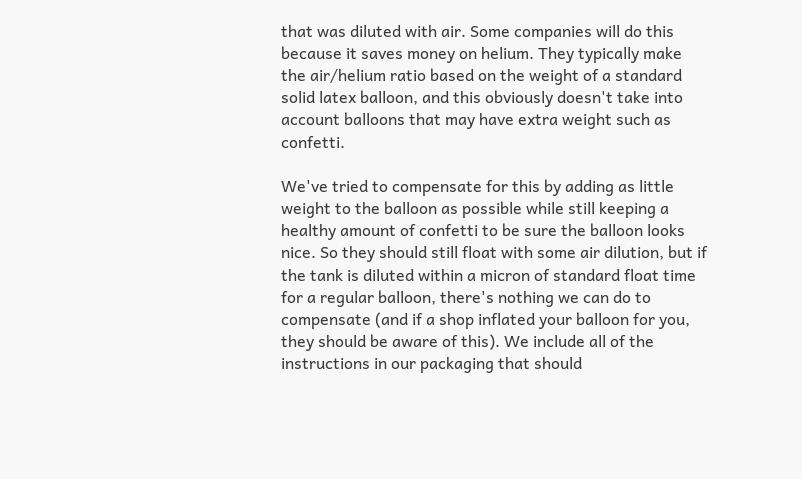that was diluted with air. Some companies will do this because it saves money on helium. They typically make the air/helium ratio based on the weight of a standard solid latex balloon, and this obviously doesn't take into account balloons that may have extra weight such as confetti.

We've tried to compensate for this by adding as little weight to the balloon as possible while still keeping a healthy amount of confetti to be sure the balloon looks nice. So they should still float with some air dilution, but if the tank is diluted within a micron of standard float time for a regular balloon, there's nothing we can do to compensate (and if a shop inflated your balloon for you, they should be aware of this). We include all of the instructions in our packaging that should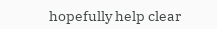hopefully help clear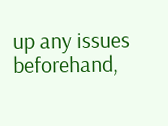up any issues beforehand,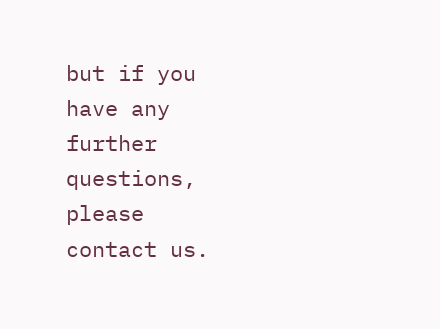but if you have any further questions, please contact us.